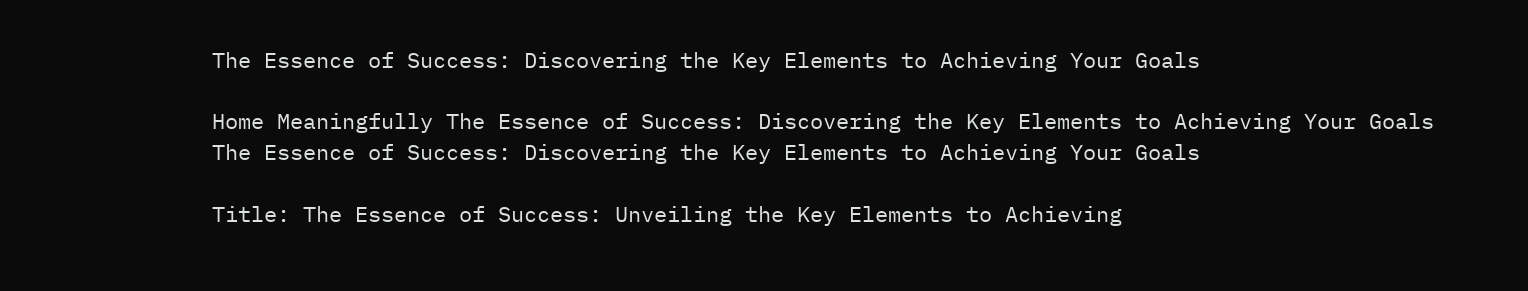The Essence of Success: Discovering the Key Elements to Achieving Your Goals

Home Meaningfully The Essence of Success: Discovering the Key Elements to Achieving Your Goals
The Essence of Success: Discovering the Key Elements to Achieving Your Goals

Title: The Essence of Success: Unveiling the Key Elements to Achieving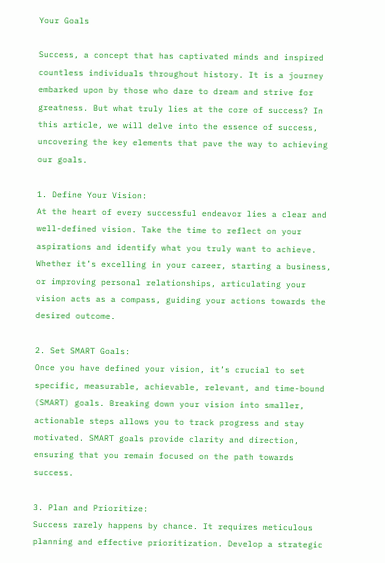Your Goals

Success, a concept that has captivated minds and inspired countless individuals throughout history. It is a journey embarked upon by those who dare to dream and strive for greatness. But what truly lies at the core of success? In this article, we will delve into the essence of success, uncovering the key elements that pave the way to achieving our goals.

1. Define Your Vision:
At the heart of every successful endeavor lies a clear and well-defined vision. Take the time to reflect on your aspirations and identify what you truly want to achieve. Whether it’s excelling in your career, starting a business, or improving personal relationships, articulating your vision acts as a compass, guiding your actions towards the desired outcome.

2. Set SMART Goals:
Once you have defined your vision, it’s crucial to set specific, measurable, achievable, relevant, and time-bound (SMART) goals. Breaking down your vision into smaller, actionable steps allows you to track progress and stay motivated. SMART goals provide clarity and direction, ensuring that you remain focused on the path towards success.

3. Plan and Prioritize:
Success rarely happens by chance. It requires meticulous planning and effective prioritization. Develop a strategic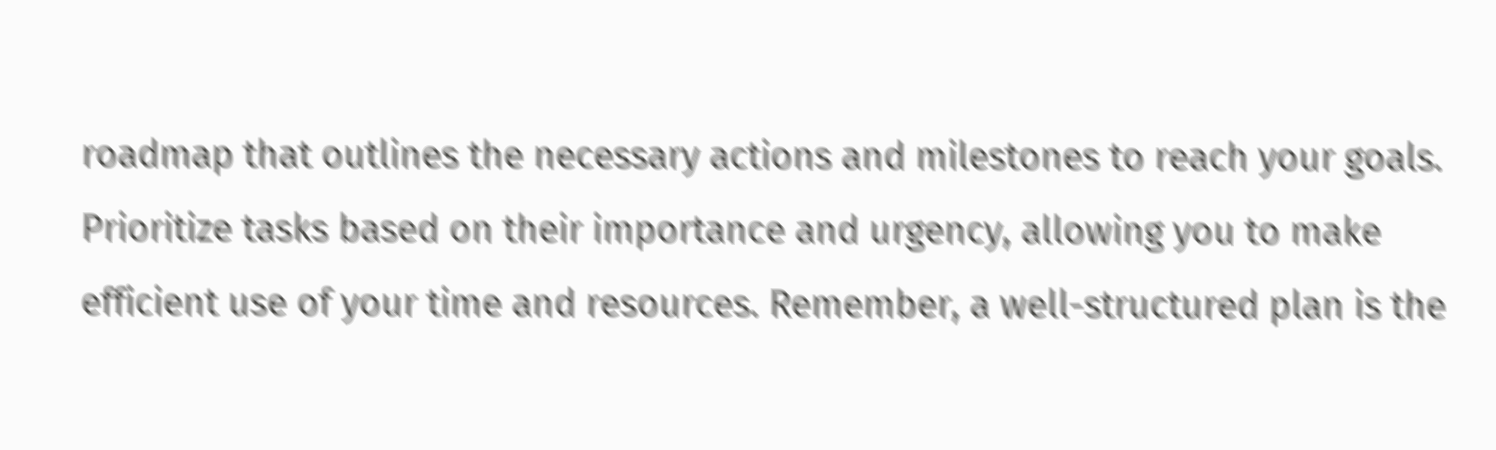roadmap that outlines the necessary actions and milestones to reach your goals. Prioritize tasks based on their importance and urgency, allowing you to make efficient use of your time and resources. Remember, a well-structured plan is the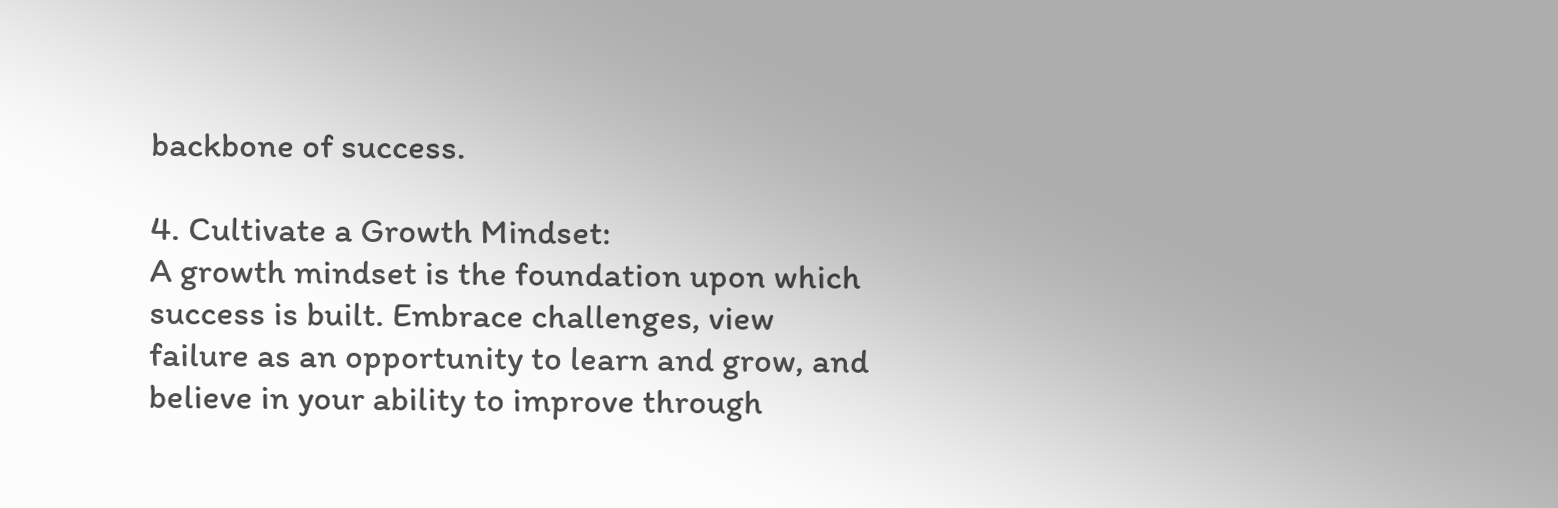backbone of success.

4. Cultivate a Growth Mindset:
A growth mindset is the foundation upon which success is built. Embrace challenges, view failure as an opportunity to learn and grow, and believe in your ability to improve through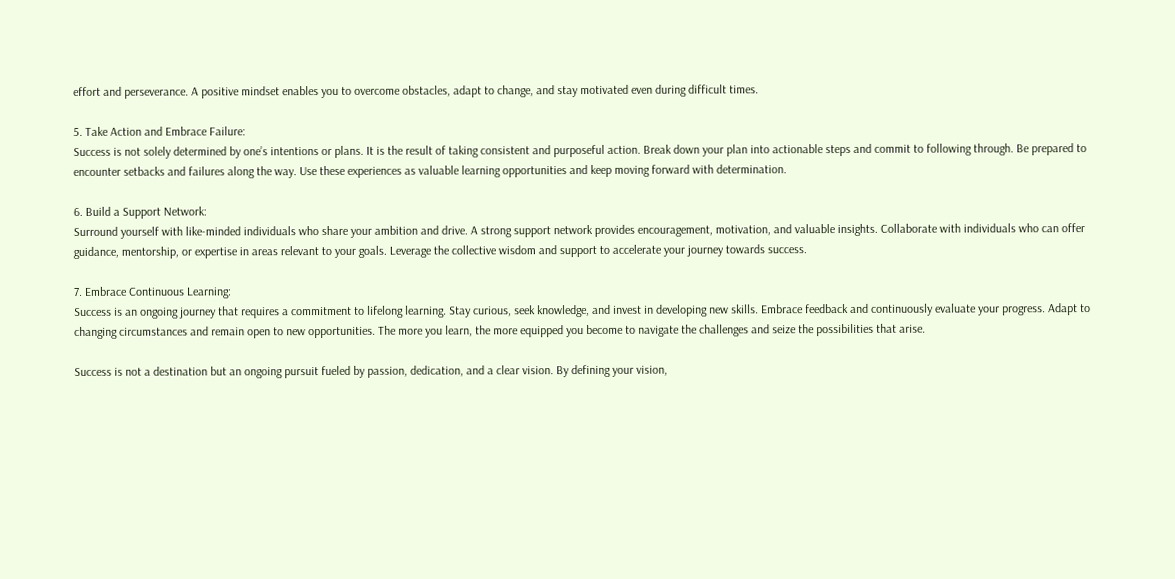effort and perseverance. A positive mindset enables you to overcome obstacles, adapt to change, and stay motivated even during difficult times.

5. Take Action and Embrace Failure:
Success is not solely determined by one’s intentions or plans. It is the result of taking consistent and purposeful action. Break down your plan into actionable steps and commit to following through. Be prepared to encounter setbacks and failures along the way. Use these experiences as valuable learning opportunities and keep moving forward with determination.

6. Build a Support Network:
Surround yourself with like-minded individuals who share your ambition and drive. A strong support network provides encouragement, motivation, and valuable insights. Collaborate with individuals who can offer guidance, mentorship, or expertise in areas relevant to your goals. Leverage the collective wisdom and support to accelerate your journey towards success.

7. Embrace Continuous Learning:
Success is an ongoing journey that requires a commitment to lifelong learning. Stay curious, seek knowledge, and invest in developing new skills. Embrace feedback and continuously evaluate your progress. Adapt to changing circumstances and remain open to new opportunities. The more you learn, the more equipped you become to navigate the challenges and seize the possibilities that arise.

Success is not a destination but an ongoing pursuit fueled by passion, dedication, and a clear vision. By defining your vision,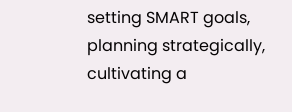setting SMART goals, planning strategically, cultivating a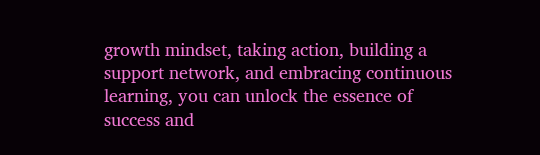growth mindset, taking action, building a support network, and embracing continuous learning, you can unlock the essence of success and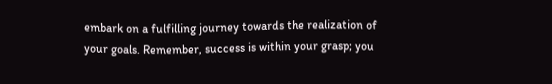embark on a fulfilling journey towards the realization of your goals. Remember, success is within your grasp; you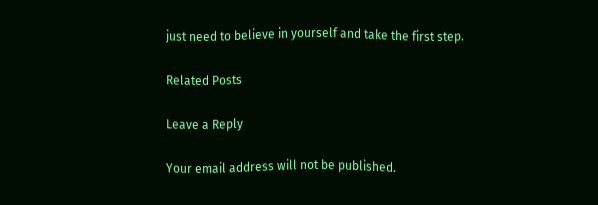just need to believe in yourself and take the first step.

Related Posts

Leave a Reply

Your email address will not be published.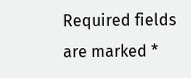Required fields are marked *